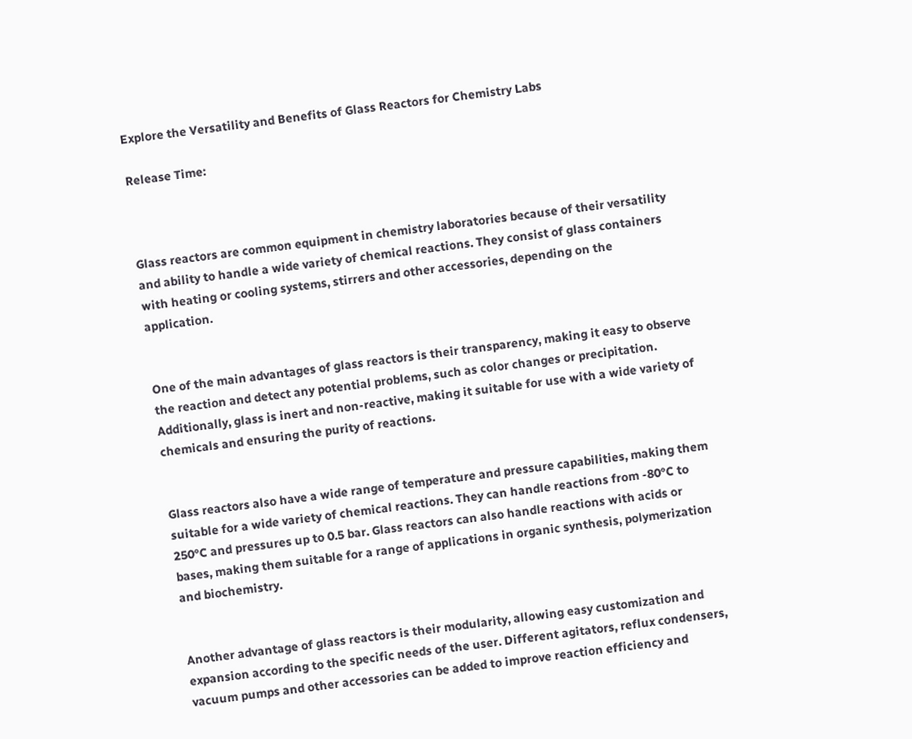Explore the Versatility and Benefits of Glass Reactors for Chemistry Labs

Release Time:



Glass reactors are common equipment in chemistry laboratories because of their versatility and ability to handle a wide variety of chemical reactions. They consist of glass containers with heating or cooling systems, stirrers and other accessories, depending on the application.


One of the main advantages of glass reactors is their transparency, making it easy to observe the reaction and detect any potential problems, such as color changes or precipitation. Additionally, glass is inert and non-reactive, making it suitable for use with a wide variety of chemicals and ensuring the purity of reactions.


Glass reactors also have a wide range of temperature and pressure capabilities, making them suitable for a wide variety of chemical reactions. They can handle reactions from -80°C to 250°C and pressures up to 0.5 bar. Glass reactors can also handle reactions with acids or bases, making them suitable for a range of applications in organic synthesis, polymerization and biochemistry.


Another advantage of glass reactors is their modularity, allowing easy customization and expansion according to the specific needs of the user. Different agitators, reflux condensers, vacuum pumps and other accessories can be added to improve reaction efficiency and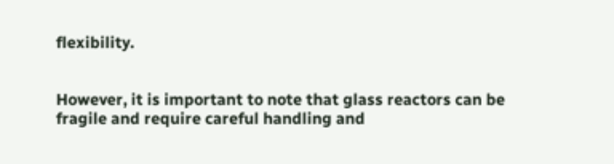flexibility.


However, it is important to note that glass reactors can be fragile and require careful handling and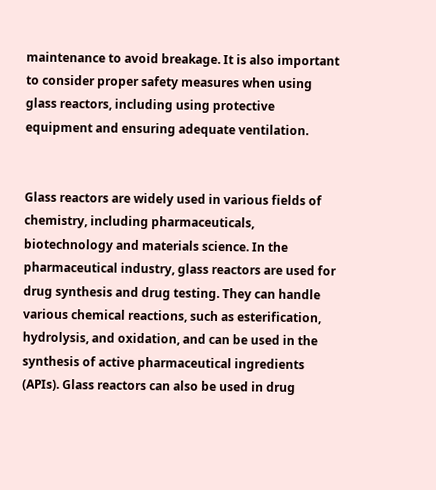maintenance to avoid breakage. It is also important to consider proper safety measures when using glass reactors, including using protective equipment and ensuring adequate ventilation.


Glass reactors are widely used in various fields of chemistry, including pharmaceuticals, biotechnology and materials science. In the pharmaceutical industry, glass reactors are used for drug synthesis and drug testing. They can handle various chemical reactions, such as esterification, hydrolysis, and oxidation, and can be used in the synthesis of active pharmaceutical ingredients (APIs). Glass reactors can also be used in drug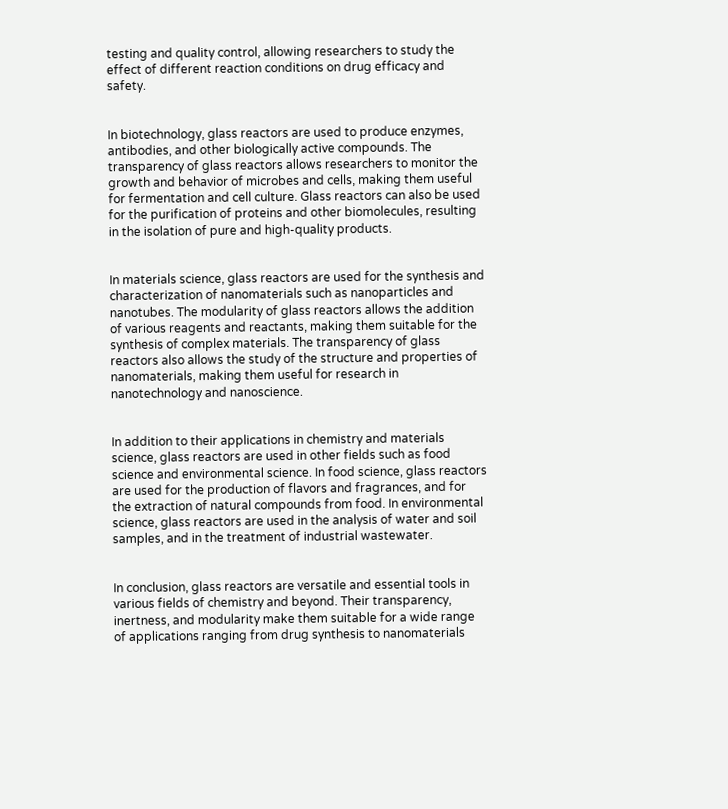testing and quality control, allowing researchers to study the effect of different reaction conditions on drug efficacy and safety.


In biotechnology, glass reactors are used to produce enzymes, antibodies, and other biologically active compounds. The transparency of glass reactors allows researchers to monitor the growth and behavior of microbes and cells, making them useful for fermentation and cell culture. Glass reactors can also be used for the purification of proteins and other biomolecules, resulting in the isolation of pure and high-quality products.


In materials science, glass reactors are used for the synthesis and characterization of nanomaterials such as nanoparticles and nanotubes. The modularity of glass reactors allows the addition of various reagents and reactants, making them suitable for the synthesis of complex materials. The transparency of glass reactors also allows the study of the structure and properties of nanomaterials, making them useful for research in nanotechnology and nanoscience.


In addition to their applications in chemistry and materials science, glass reactors are used in other fields such as food science and environmental science. In food science, glass reactors are used for the production of flavors and fragrances, and for the extraction of natural compounds from food. In environmental science, glass reactors are used in the analysis of water and soil samples, and in the treatment of industrial wastewater.


In conclusion, glass reactors are versatile and essential tools in various fields of chemistry and beyond. Their transparency, inertness, and modularity make them suitable for a wide range of applications ranging from drug synthesis to nanomaterials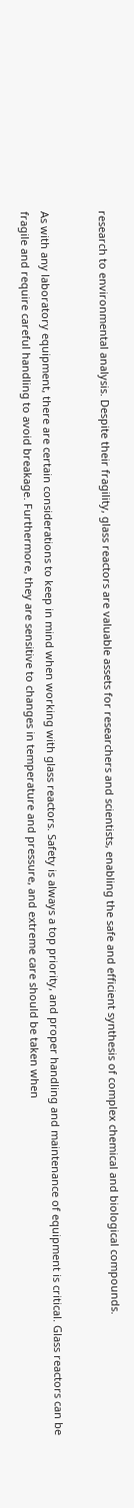research to environmental analysis. Despite their fragility, glass reactors are valuable assets for researchers and scientists, enabling the safe and efficient synthesis of complex chemical and biological compounds.


As with any laboratory equipment, there are certain considerations to keep in mind when working with glass reactors. Safety is always a top priority, and proper handling and maintenance of equipment is critical. Glass reactors can be fragile and require careful handling to avoid breakage. Furthermore, they are sensitive to changes in temperature and pressure, and extreme care should be taken when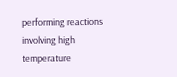performing reactions involving high temperature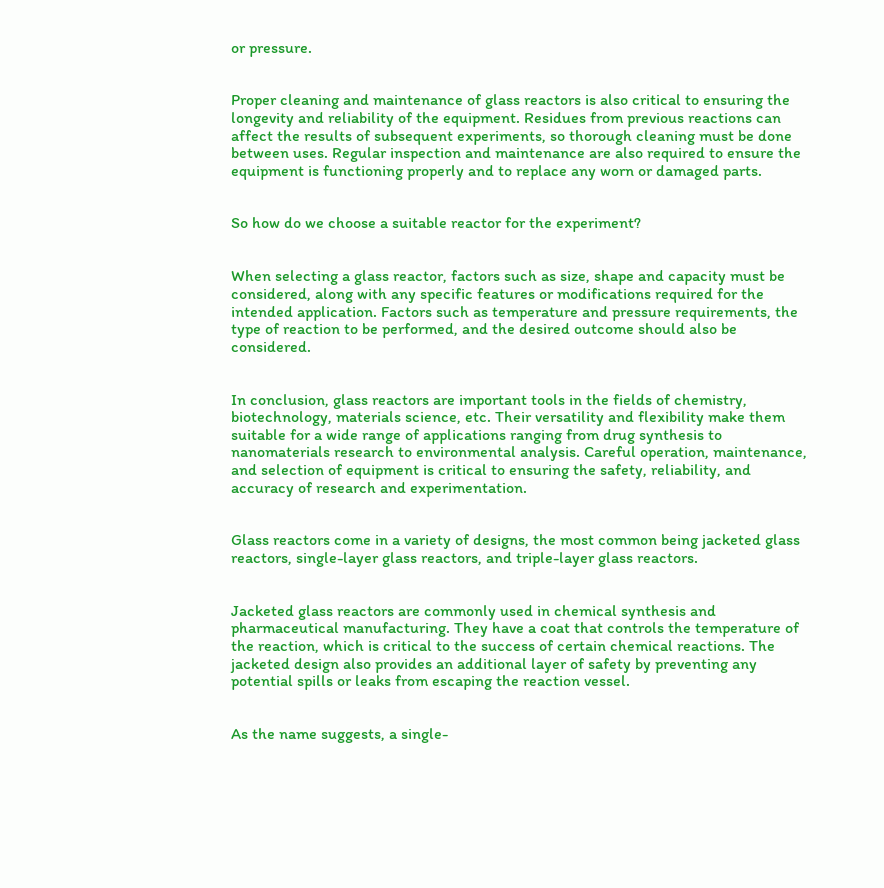or pressure.


Proper cleaning and maintenance of glass reactors is also critical to ensuring the longevity and reliability of the equipment. Residues from previous reactions can affect the results of subsequent experiments, so thorough cleaning must be done between uses. Regular inspection and maintenance are also required to ensure the equipment is functioning properly and to replace any worn or damaged parts.


So how do we choose a suitable reactor for the experiment?


When selecting a glass reactor, factors such as size, shape and capacity must be considered, along with any specific features or modifications required for the intended application. Factors such as temperature and pressure requirements, the type of reaction to be performed, and the desired outcome should also be considered.


In conclusion, glass reactors are important tools in the fields of chemistry, biotechnology, materials science, etc. Their versatility and flexibility make them suitable for a wide range of applications ranging from drug synthesis to nanomaterials research to environmental analysis. Careful operation, maintenance, and selection of equipment is critical to ensuring the safety, reliability, and accuracy of research and experimentation.


Glass reactors come in a variety of designs, the most common being jacketed glass reactors, single-layer glass reactors, and triple-layer glass reactors.


Jacketed glass reactors are commonly used in chemical synthesis and pharmaceutical manufacturing. They have a coat that controls the temperature of the reaction, which is critical to the success of certain chemical reactions. The jacketed design also provides an additional layer of safety by preventing any potential spills or leaks from escaping the reaction vessel.


As the name suggests, a single-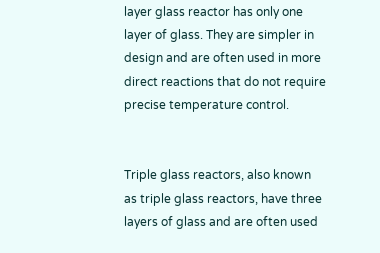layer glass reactor has only one layer of glass. They are simpler in design and are often used in more direct reactions that do not require precise temperature control.


Triple glass reactors, also known as triple glass reactors, have three layers of glass and are often used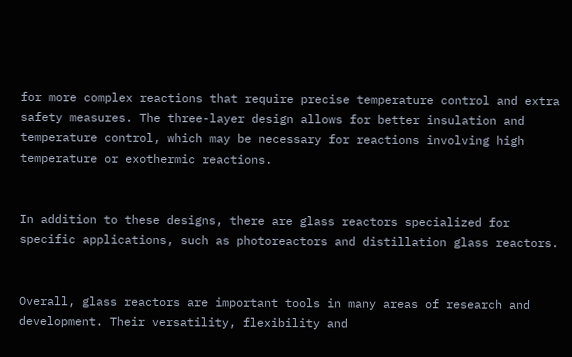for more complex reactions that require precise temperature control and extra safety measures. The three-layer design allows for better insulation and temperature control, which may be necessary for reactions involving high temperature or exothermic reactions.


In addition to these designs, there are glass reactors specialized for specific applications, such as photoreactors and distillation glass reactors.


Overall, glass reactors are important tools in many areas of research and development. Their versatility, flexibility and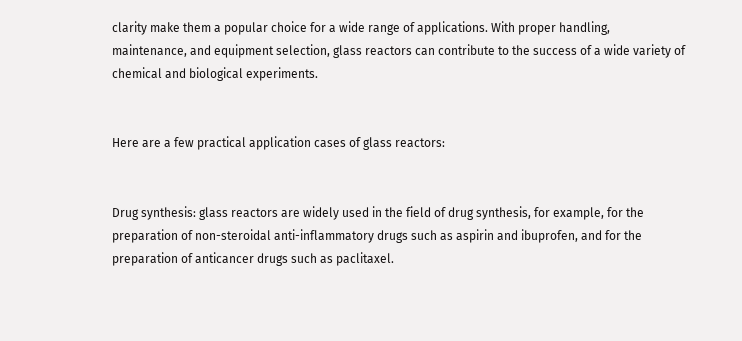clarity make them a popular choice for a wide range of applications. With proper handling, maintenance, and equipment selection, glass reactors can contribute to the success of a wide variety of chemical and biological experiments.


Here are a few practical application cases of glass reactors:


Drug synthesis: glass reactors are widely used in the field of drug synthesis, for example, for the preparation of non-steroidal anti-inflammatory drugs such as aspirin and ibuprofen, and for the preparation of anticancer drugs such as paclitaxel.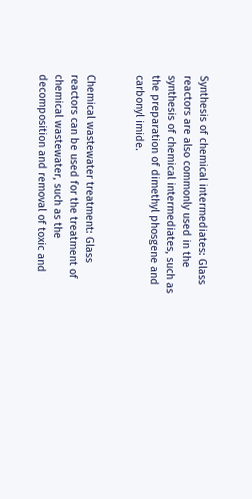Synthesis of chemical intermediates: Glass reactors are also commonly used in the synthesis of chemical intermediates, such as the preparation of dimethyl phosgene and carbonyl imide.


Chemical wastewater treatment: Glass reactors can be used for the treatment of chemical wastewater, such as the decomposition and removal of toxic and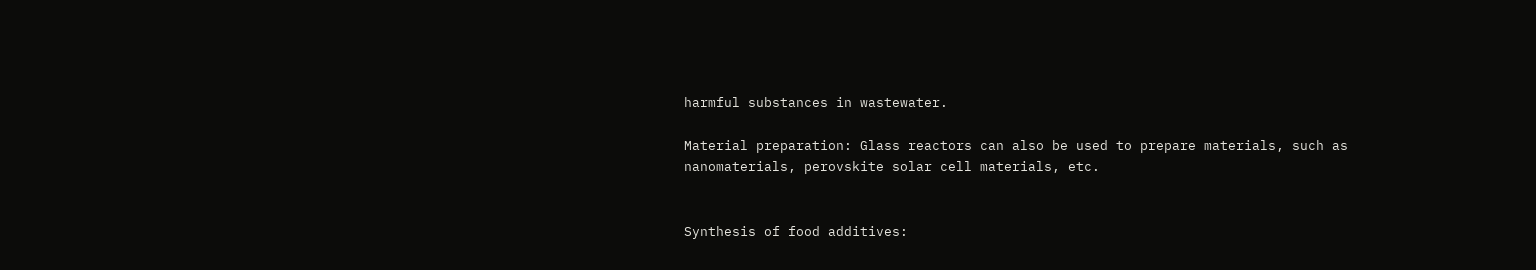harmful substances in wastewater.

Material preparation: Glass reactors can also be used to prepare materials, such as nanomaterials, perovskite solar cell materials, etc.


Synthesis of food additives: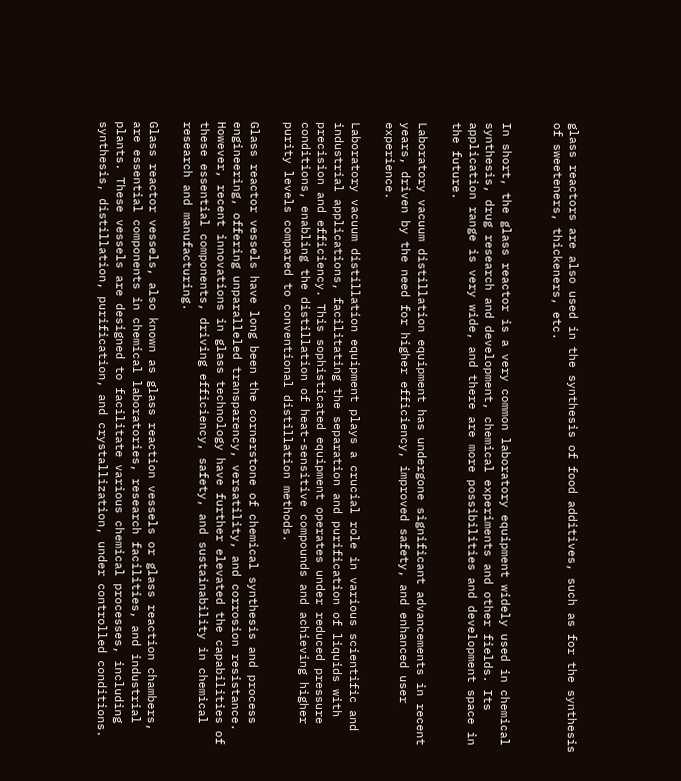glass reactors are also used in the synthesis of food additives, such as for the synthesis of sweeteners, thickeners, etc.


In short, the glass reactor is a very common laboratory equipment widely used in chemical synthesis, drug research and development, chemical experiments and other fields. Its application range is very wide, and there are more possibilities and development space in the future.

Laboratory vacuum distillation equipment has undergone significant advancements in recent years, driven by the need for higher efficiency, improved safety, and enhanced user experience.

Laboratory vacuum distillation equipment plays a crucial role in various scientific and industrial applications, facilitating the separation and purification of liquids with precision and efficiency. This sophisticated equipment operates under reduced pressure conditions, enabling the distillation of heat-sensitive compounds and achieving higher purity levels compared to conventional distillation methods.

Glass reactor vessels have long been the cornerstone of chemical synthesis and process engineering, offering unparalleled transparency, versatility, and corrosion resistance. However, recent innovations in glass technology have further elevated the capabilities of these essential components, driving efficiency, safety, and sustainability in chemical research and manufacturing.

Glass reactor vessels, also known as glass reaction vessels or glass reaction chambers, are essential components in chemical laboratories, research facilities, and industrial plants. These vessels are designed to facilitate various chemical processes, including synthesis, distillation, purification, and crystallization, under controlled conditions.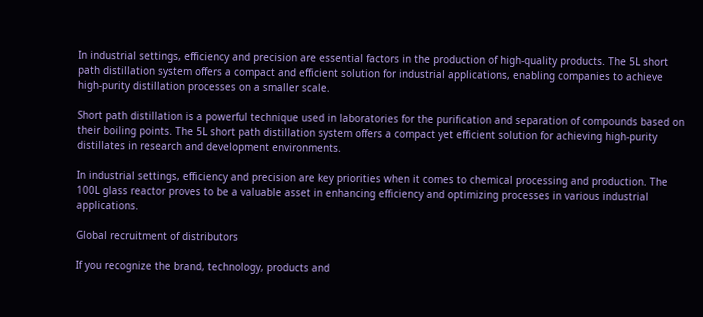In industrial settings, efficiency and precision are essential factors in the production of high-quality products. The 5L short path distillation system offers a compact and efficient solution for industrial applications, enabling companies to achieve high-purity distillation processes on a smaller scale.

Short path distillation is a powerful technique used in laboratories for the purification and separation of compounds based on their boiling points. The 5L short path distillation system offers a compact yet efficient solution for achieving high-purity distillates in research and development environments.

In industrial settings, efficiency and precision are key priorities when it comes to chemical processing and production. The 100L glass reactor proves to be a valuable asset in enhancing efficiency and optimizing processes in various industrial applications.

Global recruitment of distributors

If you recognize the brand, technology, products and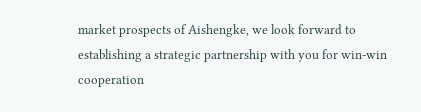market prospects of Aishengke, we look forward to establishing a strategic partnership with you for win-win cooperation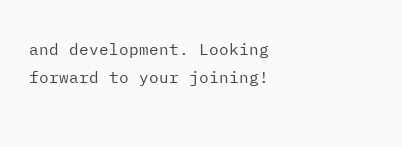and development. Looking forward to your joining!